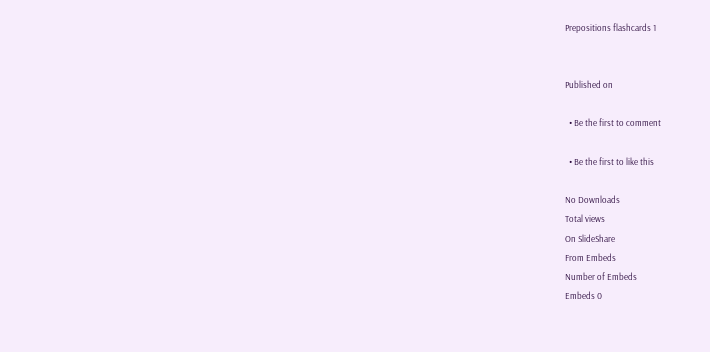Prepositions flashcards 1


Published on

  • Be the first to comment

  • Be the first to like this

No Downloads
Total views
On SlideShare
From Embeds
Number of Embeds
Embeds 0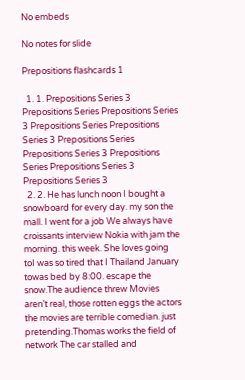No embeds

No notes for slide

Prepositions flashcards 1

  1. 1. Prepositions Series 3 Prepositions Series Prepositions Series 3 Prepositions Series Prepositions Series 3 Prepositions Series Prepositions Series 3 Prepositions Series Prepositions Series 3 Prepositions Series 3
  2. 2. He has lunch noon I bought a snowboard for every day. my son the mall. I went for a job We always have croissants interview Nokia with jam the morning. this week. She loves going toI was so tired that I Thailand January towas bed by 8:00. escape the snow.The audience threw Movies aren’t real, those rotten eggs the actors the movies are terrible comedian. just pretending.Thomas works the field of network The car stalled and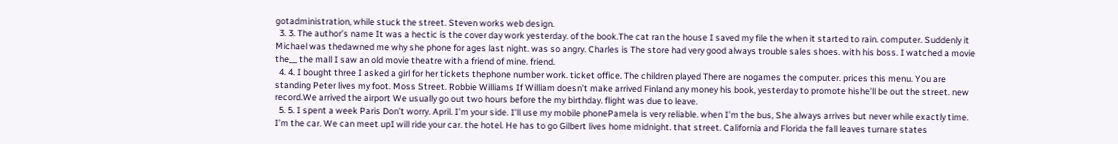gotadministration, while stuck the street. Steven works web design.
  3. 3. The author’s name It was a hectic is the cover day work yesterday. of the book.The cat ran the house I saved my file the when it started to rain. computer. Suddenly it Michael was thedawned me why she phone for ages last night. was so angry. Charles is The store had very good always trouble sales shoes. with his boss. I watched a movie the__ the mall I saw an old movie theatre with a friend of mine. friend.
  4. 4. I bought three I asked a girl for her tickets thephone number work. ticket office. The children played There are nogames the computer. prices this menu. You are standing Peter lives my foot. Moss Street. Robbie Williams If William doesn’t make arrived Finland any money his book, yesterday to promote hishe’ll be out the street. new record.We arrived the airport We usually go out two hours before the my birthday. flight was due to leave.
  5. 5. I spent a week Paris Don’t worry. April. I’m your side. I’ll use my mobile phonePamela is very reliable. when I’m the bus, She always arrives but never while exactly time. I’m the car. We can meet upI will ride your car. the hotel. He has to go Gilbert lives home midnight. that street. California and Florida the fall leaves turnare states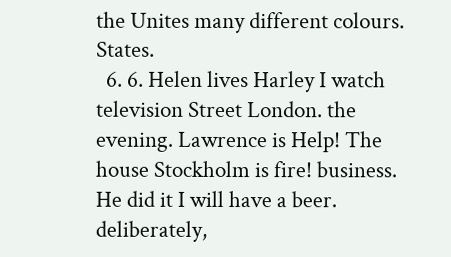the Unites many different colours. States.
  6. 6. Helen lives Harley I watch television Street London. the evening. Lawrence is Help! The house Stockholm is fire! business. He did it I will have a beer. deliberately,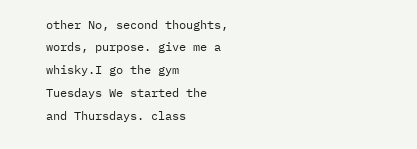other No, second thoughts, words, purpose. give me a whisky.I go the gym Tuesdays We started the and Thursdays. class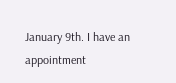January 9th. I have an appointment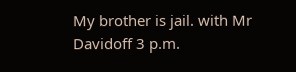My brother is jail. with Mr Davidoff 3 p.m.